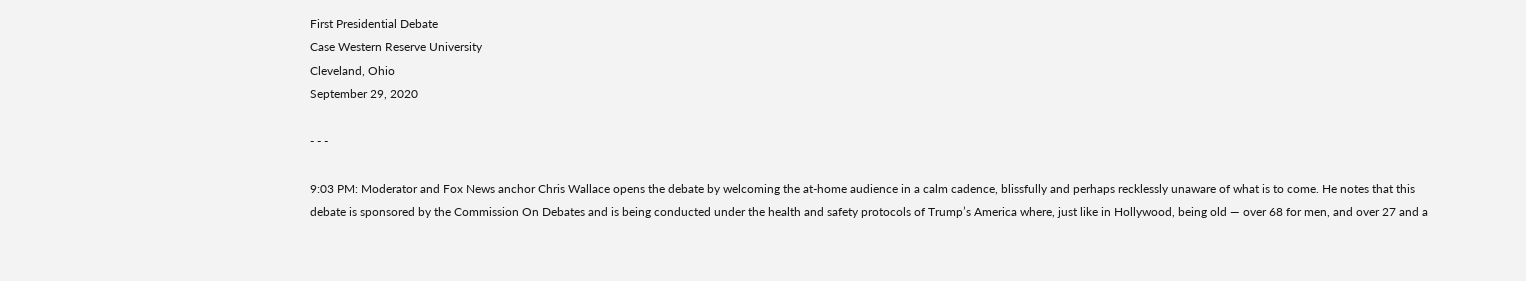First Presidential Debate
Case Western Reserve University
Cleveland, Ohio
September 29, 2020

- - -

9:03 PM: Moderator and Fox News anchor Chris Wallace opens the debate by welcoming the at-home audience in a calm cadence, blissfully and perhaps recklessly unaware of what is to come. He notes that this debate is sponsored by the Commission On Debates and is being conducted under the health and safety protocols of Trump’s America where, just like in Hollywood, being old — over 68 for men, and over 27 and a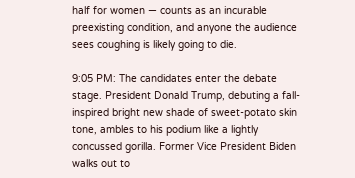half for women — counts as an incurable preexisting condition, and anyone the audience sees coughing is likely going to die.

9:05 PM: The candidates enter the debate stage. President Donald Trump, debuting a fall-inspired bright new shade of sweet-potato skin tone, ambles to his podium like a lightly concussed gorilla. Former Vice President Biden walks out to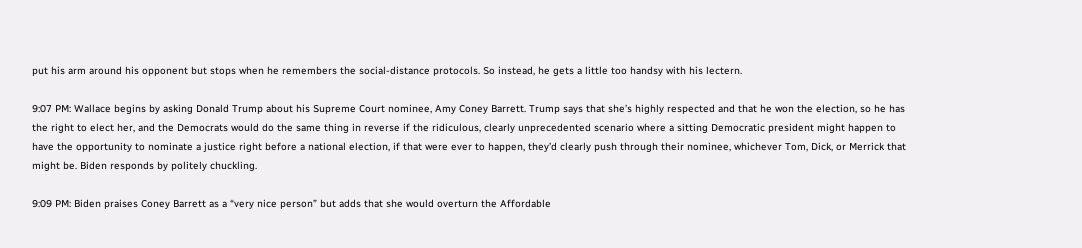put his arm around his opponent but stops when he remembers the social-distance protocols. So instead, he gets a little too handsy with his lectern.

9:07 PM: Wallace begins by asking Donald Trump about his Supreme Court nominee, Amy Coney Barrett. Trump says that she’s highly respected and that he won the election, so he has the right to elect her, and the Democrats would do the same thing in reverse if the ridiculous, clearly unprecedented scenario where a sitting Democratic president might happen to have the opportunity to nominate a justice right before a national election, if that were ever to happen, they’d clearly push through their nominee, whichever Tom, Dick, or Merrick that might be. Biden responds by politely chuckling.

9:09 PM: Biden praises Coney Barrett as a “very nice person” but adds that she would overturn the Affordable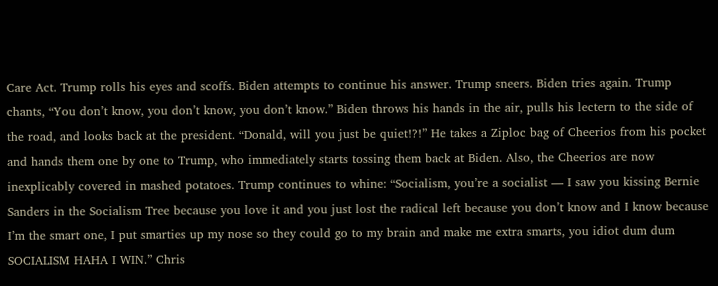Care Act. Trump rolls his eyes and scoffs. Biden attempts to continue his answer. Trump sneers. Biden tries again. Trump chants, “You don’t know, you don’t know, you don’t know.” Biden throws his hands in the air, pulls his lectern to the side of the road, and looks back at the president. “Donald, will you just be quiet!?!” He takes a Ziploc bag of Cheerios from his pocket and hands them one by one to Trump, who immediately starts tossing them back at Biden. Also, the Cheerios are now inexplicably covered in mashed potatoes. Trump continues to whine: “Socialism, you’re a socialist — I saw you kissing Bernie Sanders in the Socialism Tree because you love it and you just lost the radical left because you don’t know and I know because I’m the smart one, I put smarties up my nose so they could go to my brain and make me extra smarts, you idiot dum dum SOCIALISM HAHA I WIN.” Chris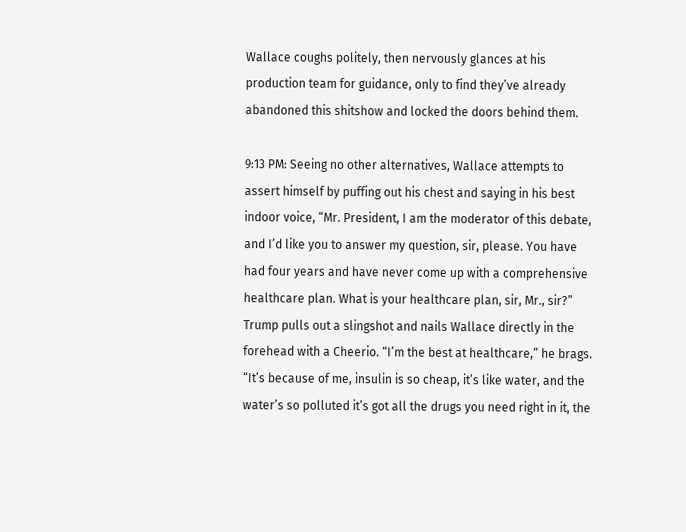Wallace coughs politely, then nervously glances at his production team for guidance, only to find they’ve already abandoned this shitshow and locked the doors behind them.

9:13 PM: Seeing no other alternatives, Wallace attempts to assert himself by puffing out his chest and saying in his best indoor voice, “Mr. President, I am the moderator of this debate, and I’d like you to answer my question, sir, please. You have had four years and have never come up with a comprehensive healthcare plan. What is your healthcare plan, sir, Mr., sir?” Trump pulls out a slingshot and nails Wallace directly in the forehead with a Cheerio. “I’m the best at healthcare,” he brags. “It’s because of me, insulin is so cheap, it’s like water, and the water’s so polluted it’s got all the drugs you need right in it, the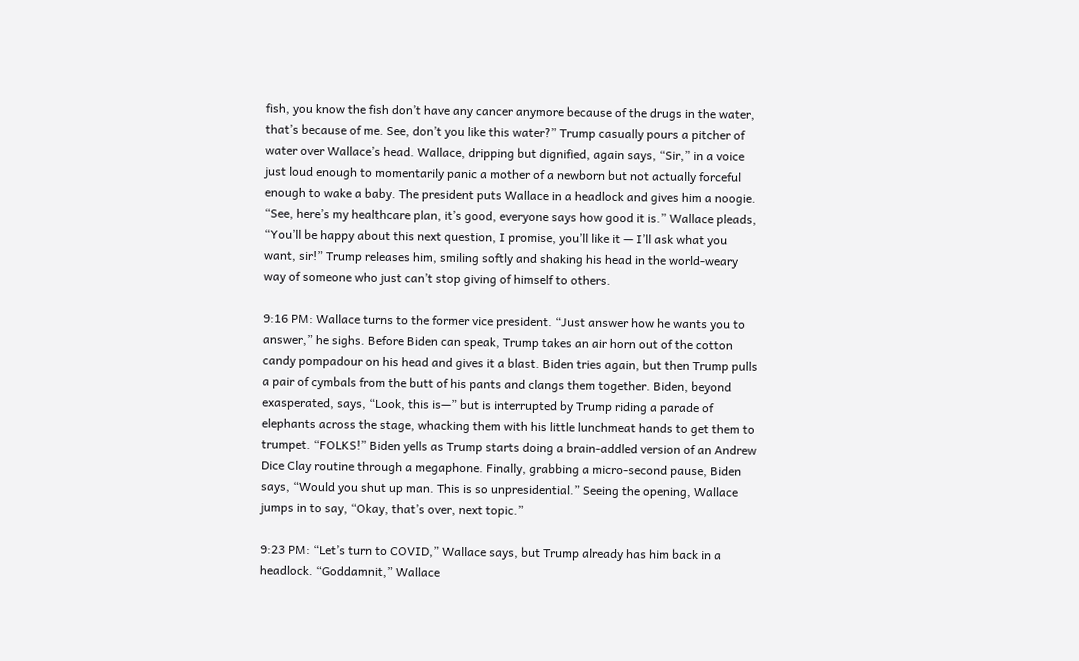fish, you know the fish don’t have any cancer anymore because of the drugs in the water, that’s because of me. See, don’t you like this water?” Trump casually pours a pitcher of water over Wallace’s head. Wallace, dripping but dignified, again says, “Sir,” in a voice just loud enough to momentarily panic a mother of a newborn but not actually forceful enough to wake a baby. The president puts Wallace in a headlock and gives him a noogie. “See, here’s my healthcare plan, it’s good, everyone says how good it is.” Wallace pleads, “You’ll be happy about this next question, I promise, you’ll like it — I’ll ask what you want, sir!” Trump releases him, smiling softly and shaking his head in the world-weary way of someone who just can’t stop giving of himself to others.

9:16 PM: Wallace turns to the former vice president. “Just answer how he wants you to answer,” he sighs. Before Biden can speak, Trump takes an air horn out of the cotton candy pompadour on his head and gives it a blast. Biden tries again, but then Trump pulls a pair of cymbals from the butt of his pants and clangs them together. Biden, beyond exasperated, says, “Look, this is—” but is interrupted by Trump riding a parade of elephants across the stage, whacking them with his little lunchmeat hands to get them to trumpet. “FOLKS!” Biden yells as Trump starts doing a brain-addled version of an Andrew Dice Clay routine through a megaphone. Finally, grabbing a micro-second pause, Biden says, “Would you shut up man. This is so unpresidential.” Seeing the opening, Wallace jumps in to say, “Okay, that’s over, next topic.”

9:23 PM: “Let’s turn to COVID,” Wallace says, but Trump already has him back in a headlock. “Goddamnit,” Wallace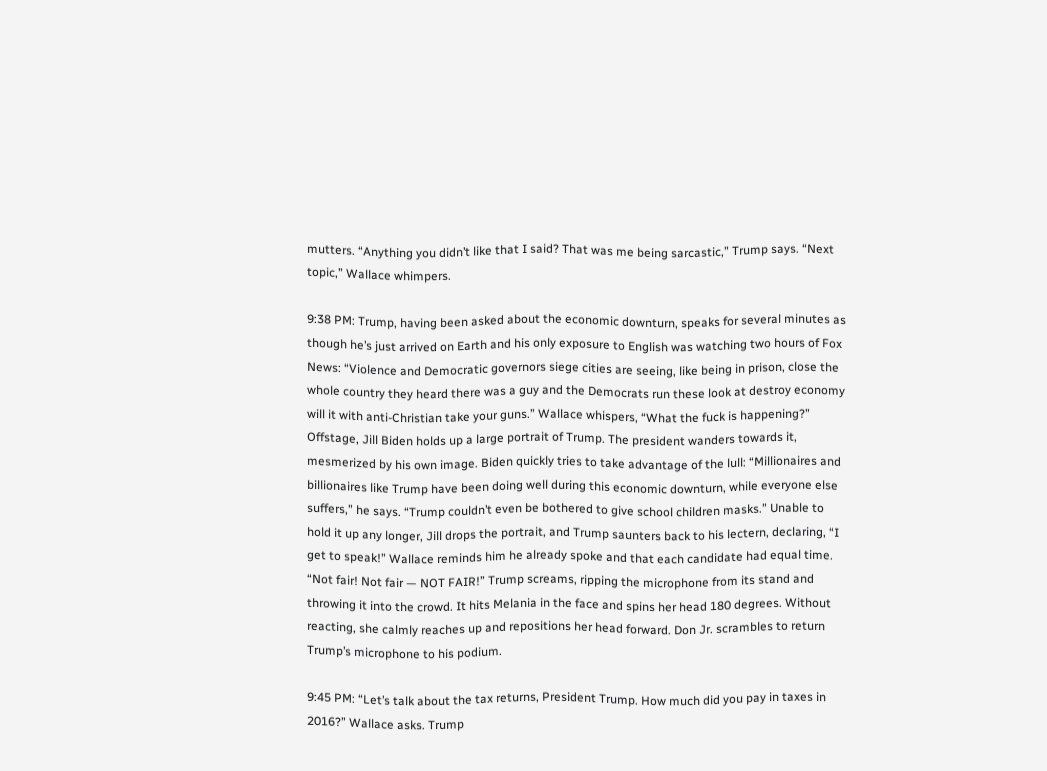mutters. “Anything you didn’t like that I said? That was me being sarcastic,” Trump says. “Next topic,” Wallace whimpers.

9:38 PM: Trump, having been asked about the economic downturn, speaks for several minutes as though he’s just arrived on Earth and his only exposure to English was watching two hours of Fox News: “Violence and Democratic governors siege cities are seeing, like being in prison, close the whole country they heard there was a guy and the Democrats run these look at destroy economy will it with anti-Christian take your guns.” Wallace whispers, “What the fuck is happening?” Offstage, Jill Biden holds up a large portrait of Trump. The president wanders towards it, mesmerized by his own image. Biden quickly tries to take advantage of the lull: “Millionaires and billionaires like Trump have been doing well during this economic downturn, while everyone else suffers,” he says. “Trump couldn’t even be bothered to give school children masks.” Unable to hold it up any longer, Jill drops the portrait, and Trump saunters back to his lectern, declaring, “I get to speak!” Wallace reminds him he already spoke and that each candidate had equal time. “Not fair! Not fair — NOT FAIR!” Trump screams, ripping the microphone from its stand and throwing it into the crowd. It hits Melania in the face and spins her head 180 degrees. Without reacting, she calmly reaches up and repositions her head forward. Don Jr. scrambles to return Trump’s microphone to his podium.

9:45 PM: “Let’s talk about the tax returns, President Trump. How much did you pay in taxes in 2016?” Wallace asks. Trump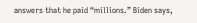answers that he paid “millions.” Biden says,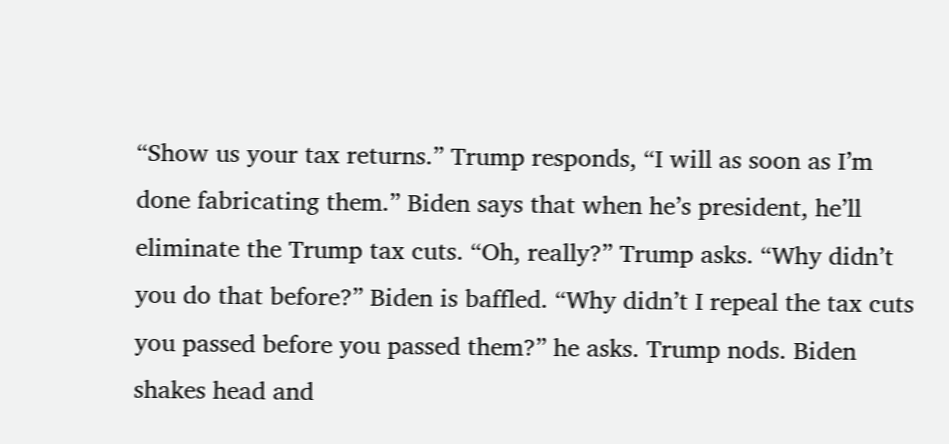“Show us your tax returns.” Trump responds, “I will as soon as I’m done fabricating them.” Biden says that when he’s president, he’ll eliminate the Trump tax cuts. “Oh, really?” Trump asks. “Why didn’t you do that before?” Biden is baffled. “Why didn’t I repeal the tax cuts you passed before you passed them?” he asks. Trump nods. Biden shakes head and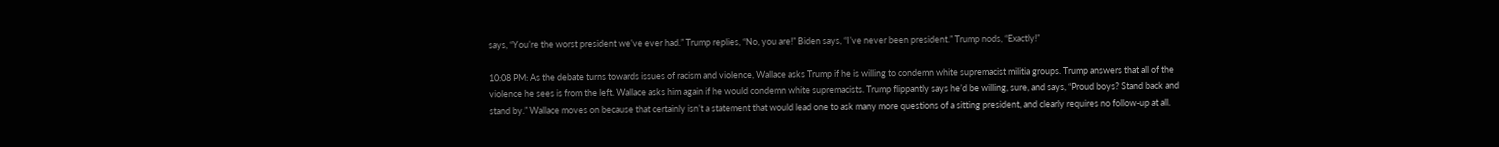says, “You’re the worst president we’ve ever had.” Trump replies, “No, you are!” Biden says, “I’ve never been president.” Trump nods, “Exactly!”

10:08 PM: As the debate turns towards issues of racism and violence, Wallace asks Trump if he is willing to condemn white supremacist militia groups. Trump answers that all of the violence he sees is from the left. Wallace asks him again if he would condemn white supremacists. Trump flippantly says he’d be willing, sure, and says, “Proud boys? Stand back and stand by.” Wallace moves on because that certainly isn’t a statement that would lead one to ask many more questions of a sitting president, and clearly requires no follow-up at all.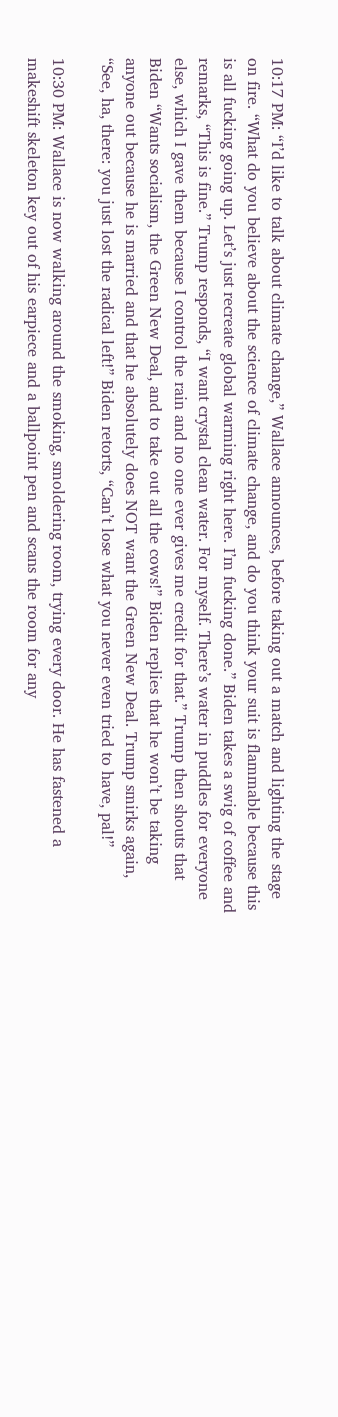10:17 PM: “I’d like to talk about climate change,” Wallace announces, before taking out a match and lighting the stage on fire. “What do you believe about the science of climate change, and do you think your suit is flammable because this is all fucking going up. Let’s just recreate global warming right here. I’m fucking done.” Biden takes a swig of coffee and remarks, “This is fine.” Trump responds, “I want crystal clean water. For myself. There’s water in puddles for everyone else, which I gave them because I control the rain and no one ever gives me credit for that.” Trump then shouts that Biden “Wants socialism, the Green New Deal, and to take out all the cows!” Biden replies that he won’t be taking anyone out because he is married and that he absolutely does NOT want the Green New Deal. Trump smirks again, “See, ha, there: you just lost the radical left!” Biden retorts, “Can’t lose what you never even tried to have, pal!”

10:30 PM: Wallace is now walking around the smoking, smoldering room, trying every door. He has fastened a makeshift skeleton key out of his earpiece and a ballpoint pen and scans the room for any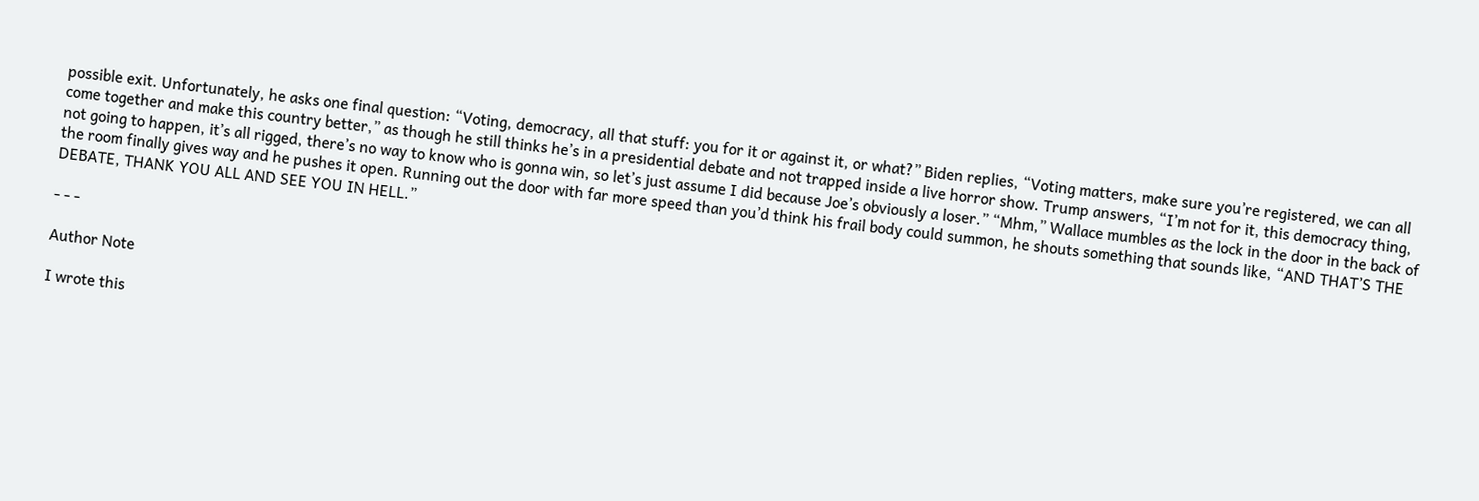possible exit. Unfortunately, he asks one final question: “Voting, democracy, all that stuff: you for it or against it, or what?” Biden replies, “Voting matters, make sure you’re registered, we can all come together and make this country better,” as though he still thinks he’s in a presidential debate and not trapped inside a live horror show. Trump answers, “I’m not for it, this democracy thing, not going to happen, it’s all rigged, there’s no way to know who is gonna win, so let’s just assume I did because Joe’s obviously a loser.” “Mhm,” Wallace mumbles as the lock in the door in the back of the room finally gives way and he pushes it open. Running out the door with far more speed than you’d think his frail body could summon, he shouts something that sounds like, “AND THAT’S THE DEBATE, THANK YOU ALL AND SEE YOU IN HELL.”

- - -

Author Note

I wrote this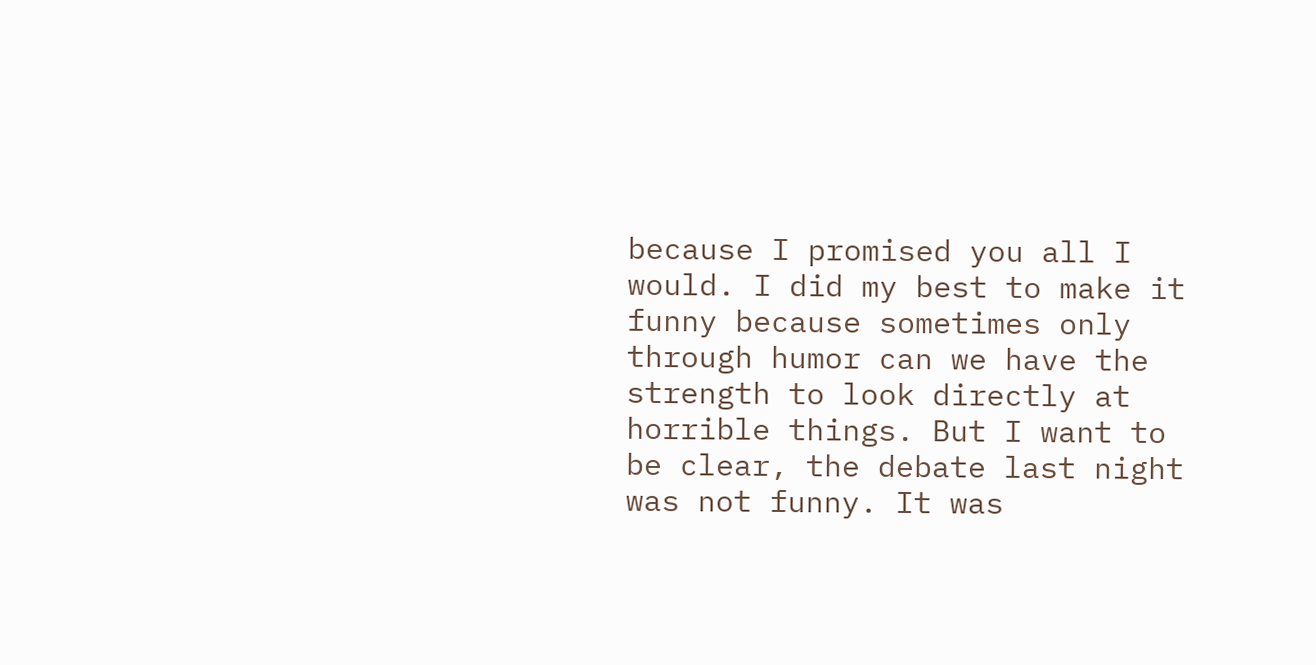because I promised you all I would. I did my best to make it funny because sometimes only through humor can we have the strength to look directly at horrible things. But I want to be clear, the debate last night was not funny. It was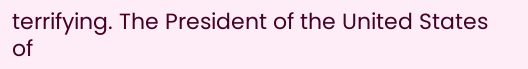terrifying. The President of the United States of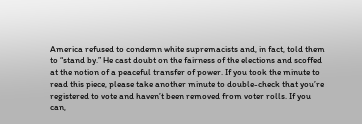America refused to condemn white supremacists and, in fact, told them to “stand by.” He cast doubt on the fairness of the elections and scoffed at the notion of a peaceful transfer of power. If you took the minute to read this piece, please take another minute to double-check that you’re registered to vote and haven’t been removed from voter rolls. If you can,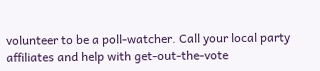volunteer to be a poll-watcher. Call your local party affiliates and help with get-out-the-vote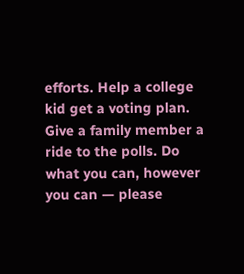efforts. Help a college kid get a voting plan. Give a family member a ride to the polls. Do what you can, however you can — please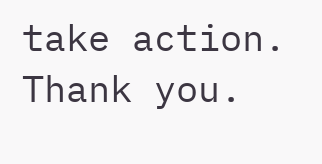take action. Thank you.